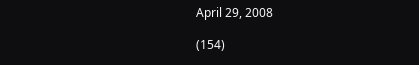April 29, 2008

(154)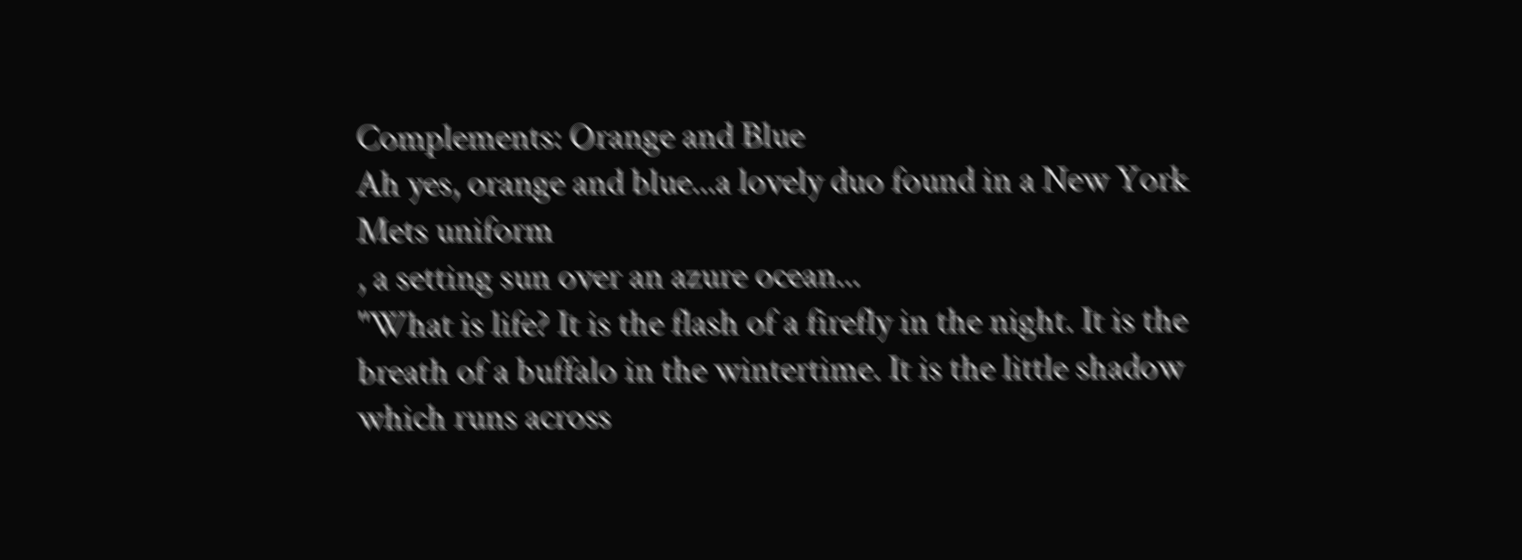Complements: Orange and Blue
Ah yes, orange and blue...a lovely duo found in a New York Mets uniform
, a setting sun over an azure ocean...
"What is life? It is the flash of a firefly in the night. It is the breath of a buffalo in the wintertime. It is the little shadow which runs across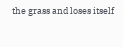the grass and loses itself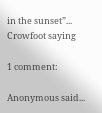in the sunset”...
Crowfoot saying

1 comment:

Anonymous said...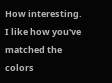How interesting. I like how you've matched the colors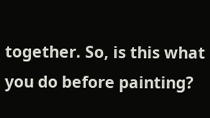together. So, is this what you do before painting?